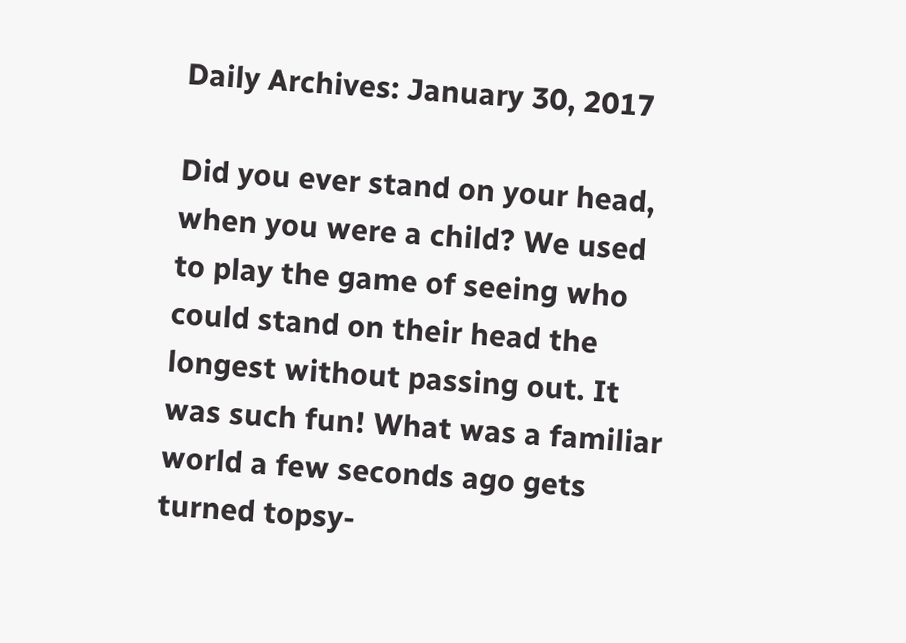Daily Archives: January 30, 2017

Did you ever stand on your head, when you were a child? We used to play the game of seeing who could stand on their head the longest without passing out. It was such fun! What was a familiar world a few seconds ago gets turned topsy-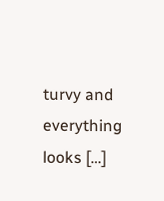turvy and everything looks […]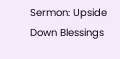Sermon: Upside Down Blessings